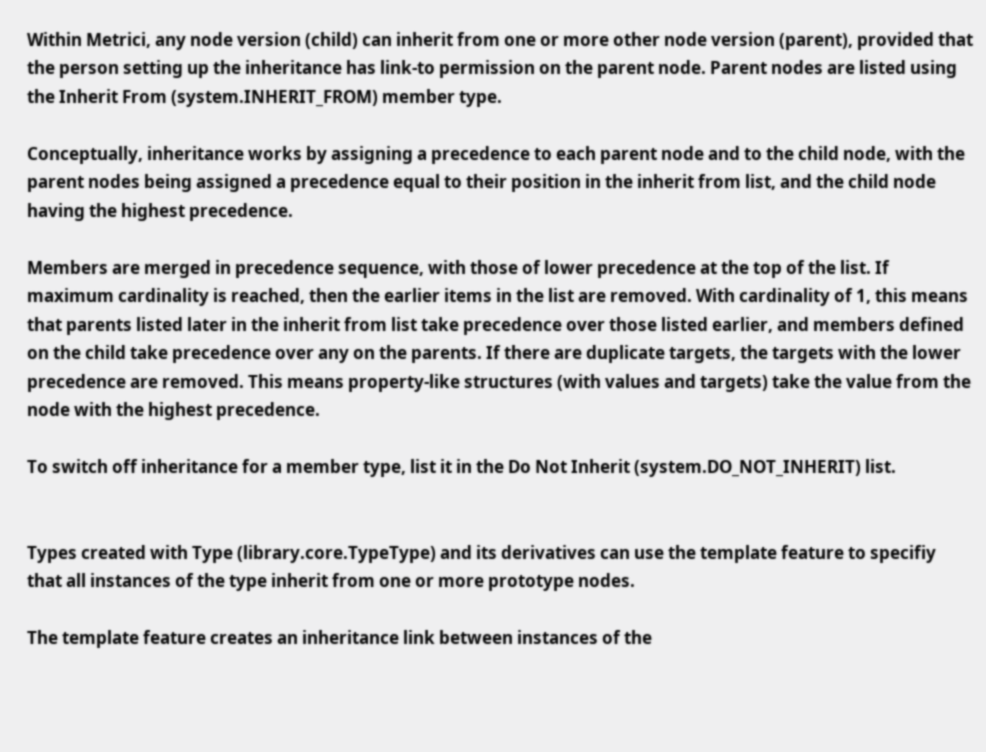Within Metrici, any node version (child) can inherit from one or more other node version (parent), provided that the person setting up the inheritance has link-to permission on the parent node. Parent nodes are listed using the Inherit From (system.INHERIT_FROM) member type.

Conceptually, inheritance works by assigning a precedence to each parent node and to the child node, with the parent nodes being assigned a precedence equal to their position in the inherit from list, and the child node having the highest precedence.

Members are merged in precedence sequence, with those of lower precedence at the top of the list. If maximum cardinality is reached, then the earlier items in the list are removed. With cardinality of 1, this means that parents listed later in the inherit from list take precedence over those listed earlier, and members defined on the child take precedence over any on the parents. If there are duplicate targets, the targets with the lower precedence are removed. This means property-like structures (with values and targets) take the value from the node with the highest precedence.

To switch off inheritance for a member type, list it in the Do Not Inherit (system.DO_NOT_INHERIT) list.


Types created with Type (library.core.TypeType) and its derivatives can use the template feature to specifiy that all instances of the type inherit from one or more prototype nodes.

The template feature creates an inheritance link between instances of the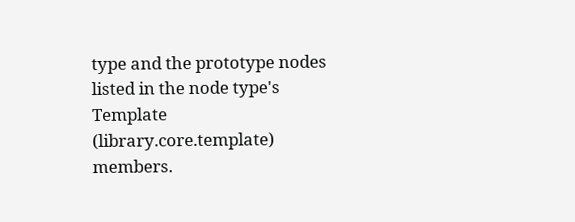type and the prototype nodes listed in the node type's Template (library.core.template) members.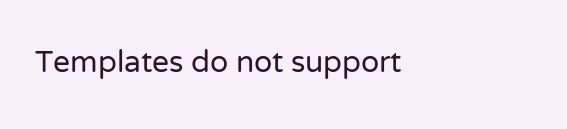Templates do not support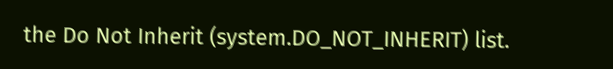the Do Not Inherit (system.DO_NOT_INHERIT) list.